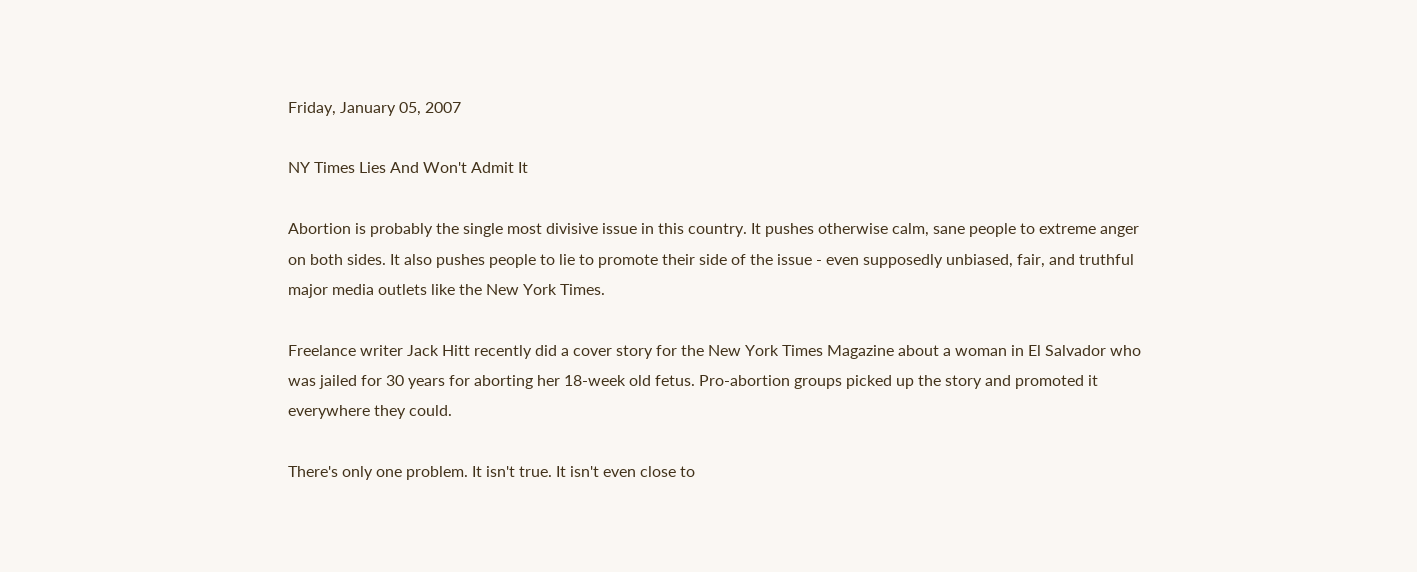Friday, January 05, 2007

NY Times Lies And Won't Admit It

Abortion is probably the single most divisive issue in this country. It pushes otherwise calm, sane people to extreme anger on both sides. It also pushes people to lie to promote their side of the issue - even supposedly unbiased, fair, and truthful major media outlets like the New York Times.

Freelance writer Jack Hitt recently did a cover story for the New York Times Magazine about a woman in El Salvador who was jailed for 30 years for aborting her 18-week old fetus. Pro-abortion groups picked up the story and promoted it everywhere they could.

There's only one problem. It isn't true. It isn't even close to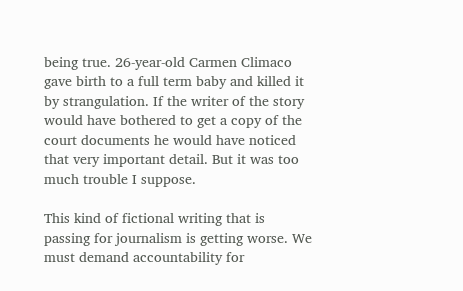being true. 26-year-old Carmen Climaco gave birth to a full term baby and killed it by strangulation. If the writer of the story would have bothered to get a copy of the court documents he would have noticed that very important detail. But it was too much trouble I suppose.

This kind of fictional writing that is passing for journalism is getting worse. We must demand accountability for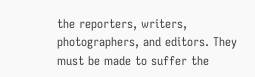the reporters, writers, photographers, and editors. They must be made to suffer the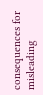consequences for misleading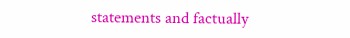statements and factually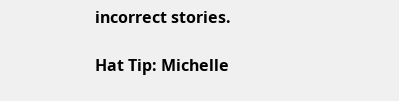incorrect stories.

Hat Tip: Michelle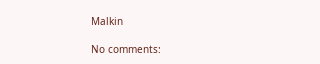Malkin

No comments: